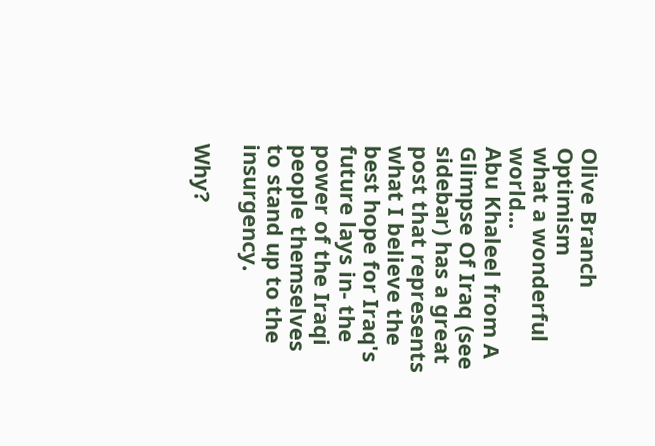Olive Branch Optimism
what a wonderful world...
Abu Khaleel from A Glimpse Of Iraq (see sidebar) has a great post that represents what I believe the best hope for Iraq's future lays in- the power of the Iraqi people themselves to stand up to the insurgency.

Why?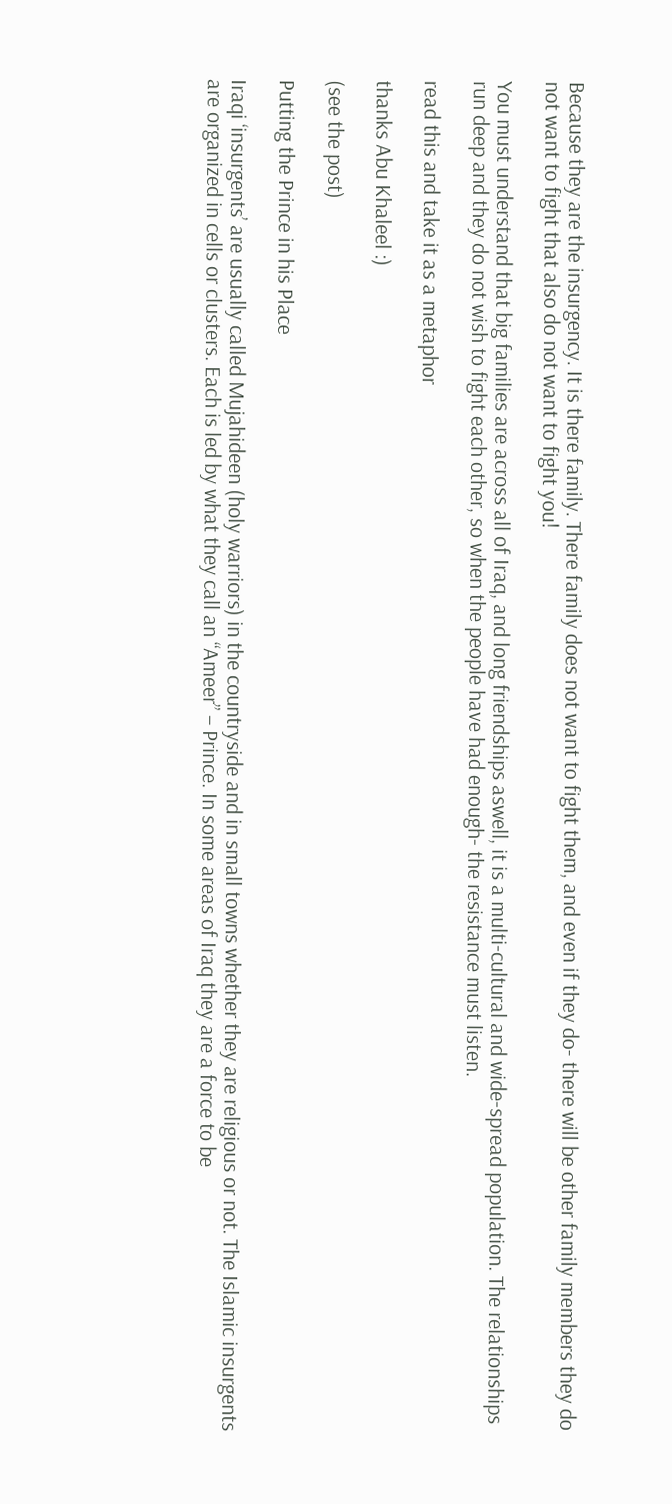Because they are the insurgency. It is there family. There family does not want to fight them, and even if they do- there will be other family members they do not want to fight that also do not want to fight you!

You must understand that big families are across all of Iraq, and long friendships aswell, it is a multi-cultural and wide-spread population. The relationships run deep and they do not wish to fight each other, so when the people have had enough- the resistance must listen.

read this and take it as a metaphor

thanks Abu Khaleel :)

(see the post)

Putting the Prince in his Place

Iraqi ‘insurgents’ are usually called Mujahideen (holy warriors) in the countryside and in small towns whether they are religious or not. The Islamic insurgents are organized in cells or clusters. Each is led by what they call an “Ameer” – Prince. In some areas of Iraq they are a force to be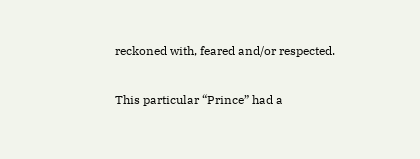reckoned with, feared and/or respected.

This particular “Prince” had a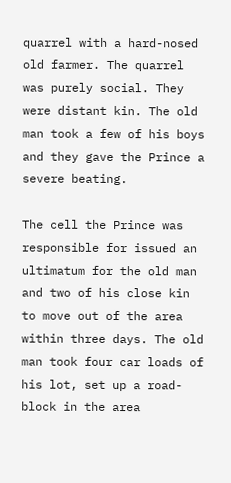quarrel with a hard-nosed old farmer. The quarrel was purely social. They were distant kin. The old man took a few of his boys and they gave the Prince a severe beating.

The cell the Prince was responsible for issued an ultimatum for the old man and two of his close kin to move out of the area within three days. The old man took four car loads of his lot, set up a road-block in the area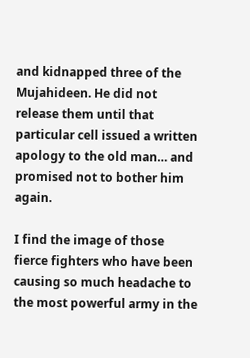and kidnapped three of the Mujahideen. He did not release them until that particular cell issued a written apology to the old man… and promised not to bother him again.

I find the image of those fierce fighters who have been causing so much headache to the most powerful army in the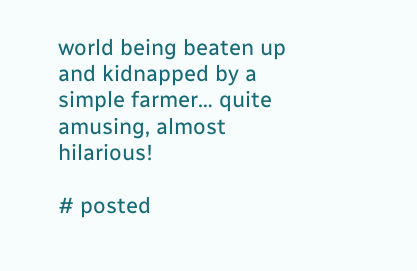world being beaten up and kidnapped by a simple farmer… quite amusing, almost hilarious!

# posted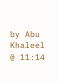by Abu Khaleel @ 11:14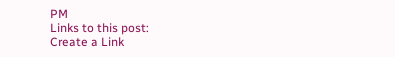PM
Links to this post:
Create a Link